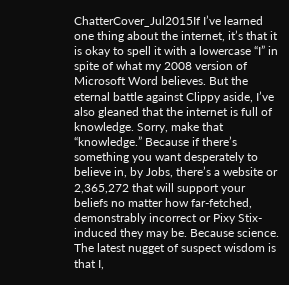ChatterCover_Jul2015If I’ve learned one thing about the internet, it’s that it is okay to spell it with a lowercase “I” in spite of what my 2008 version of Microsoft Word believes. But the eternal battle against Clippy aside, I’ve also gleaned that the internet is full of knowledge. Sorry, make that “knowledge.” Because if there’s something you want desperately to believe in, by Jobs, there’s a website or 2,365,272 that will support your beliefs no matter how far-fetched, demonstrably incorrect or Pixy Stix-induced they may be. Because science. The latest nugget of suspect wisdom is that I,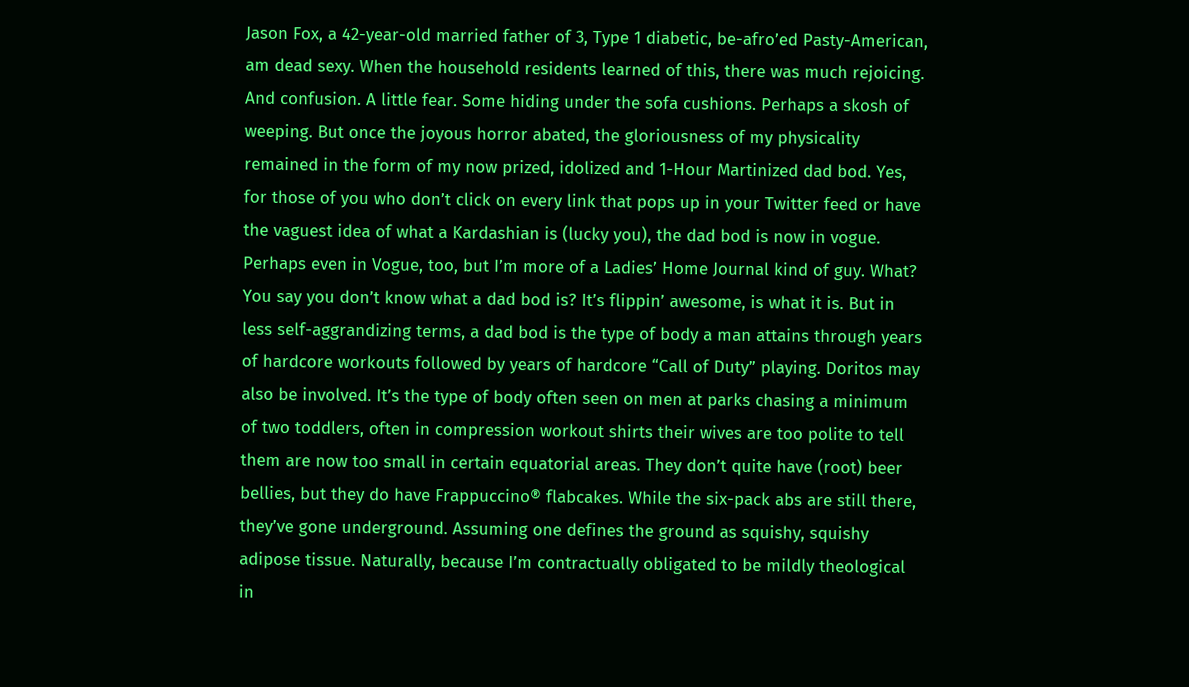Jason Fox, a 42-year-old married father of 3, Type 1 diabetic, be-afro’ed Pasty-American, am dead sexy. When the household residents learned of this, there was much rejoicing. And confusion. A little fear. Some hiding under the sofa cushions. Perhaps a skosh of weeping. But once the joyous horror abated, the gloriousness of my physicality remained in the form of my now prized, idolized and 1-Hour Martinized dad bod. Yes, for those of you who don’t click on every link that pops up in your Twitter feed or have the vaguest idea of what a Kardashian is (lucky you), the dad bod is now in vogue. Perhaps even in Vogue, too, but I’m more of a Ladies’ Home Journal kind of guy. What? You say you don’t know what a dad bod is? It’s flippin’ awesome, is what it is. But in less self-aggrandizing terms, a dad bod is the type of body a man attains through years of hardcore workouts followed by years of hardcore “Call of Duty” playing. Doritos may also be involved. It’s the type of body often seen on men at parks chasing a minimum of two toddlers, often in compression workout shirts their wives are too polite to tell them are now too small in certain equatorial areas. They don’t quite have (root) beer bellies, but they do have Frappuccino® flabcakes. While the six-pack abs are still there, they’ve gone underground. Assuming one defines the ground as squishy, squishy adipose tissue. Naturally, because I’m contractually obligated to be mildly theological in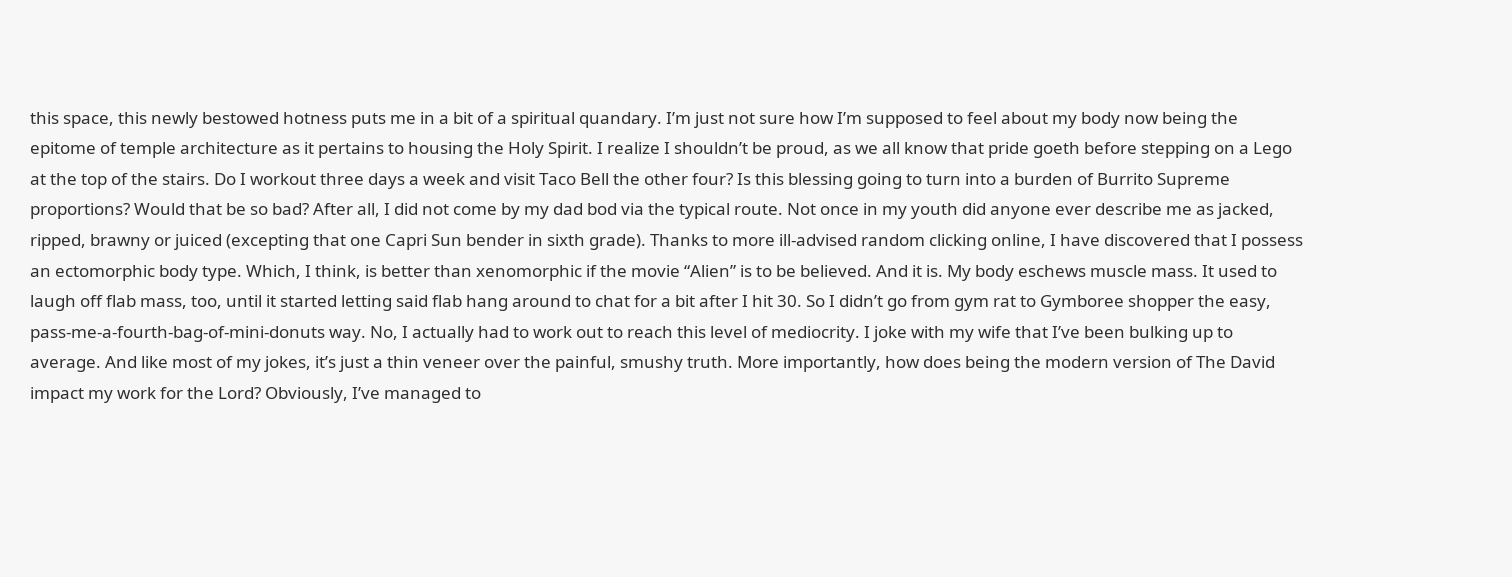this space, this newly bestowed hotness puts me in a bit of a spiritual quandary. I’m just not sure how I’m supposed to feel about my body now being the epitome of temple architecture as it pertains to housing the Holy Spirit. I realize I shouldn’t be proud, as we all know that pride goeth before stepping on a Lego at the top of the stairs. Do I workout three days a week and visit Taco Bell the other four? Is this blessing going to turn into a burden of Burrito Supreme proportions? Would that be so bad? After all, I did not come by my dad bod via the typical route. Not once in my youth did anyone ever describe me as jacked, ripped, brawny or juiced (excepting that one Capri Sun bender in sixth grade). Thanks to more ill-advised random clicking online, I have discovered that I possess an ectomorphic body type. Which, I think, is better than xenomorphic if the movie “Alien” is to be believed. And it is. My body eschews muscle mass. It used to laugh off flab mass, too, until it started letting said flab hang around to chat for a bit after I hit 30. So I didn’t go from gym rat to Gymboree shopper the easy, pass-me-a-fourth-bag-of-mini-donuts way. No, I actually had to work out to reach this level of mediocrity. I joke with my wife that I’ve been bulking up to average. And like most of my jokes, it’s just a thin veneer over the painful, smushy truth. More importantly, how does being the modern version of The David impact my work for the Lord? Obviously, I’ve managed to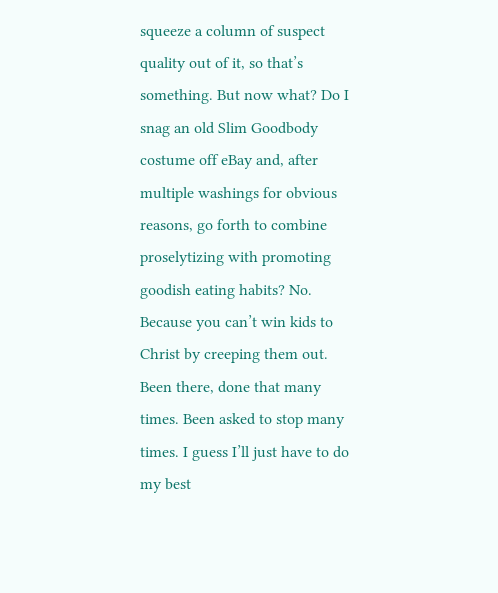squeeze a column of suspect quality out of it, so that’s something. But now what? Do I snag an old Slim Goodbody costume off eBay and, after multiple washings for obvious reasons, go forth to combine proselytizing with promoting goodish eating habits? No. Because you can’t win kids to Christ by creeping them out. Been there, done that many times. Been asked to stop many times. I guess I’ll just have to do my best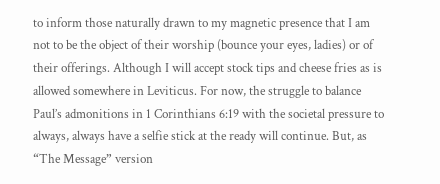to inform those naturally drawn to my magnetic presence that I am not to be the object of their worship (bounce your eyes, ladies) or of their offerings. Although I will accept stock tips and cheese fries as is allowed somewhere in Leviticus. For now, the struggle to balance Paul’s admonitions in 1 Corinthians 6:19 with the societal pressure to always, always have a selfie stick at the ready will continue. But, as “The Message” version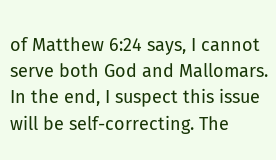of Matthew 6:24 says, I cannot serve both God and Mallomars. In the end, I suspect this issue will be self-correcting. The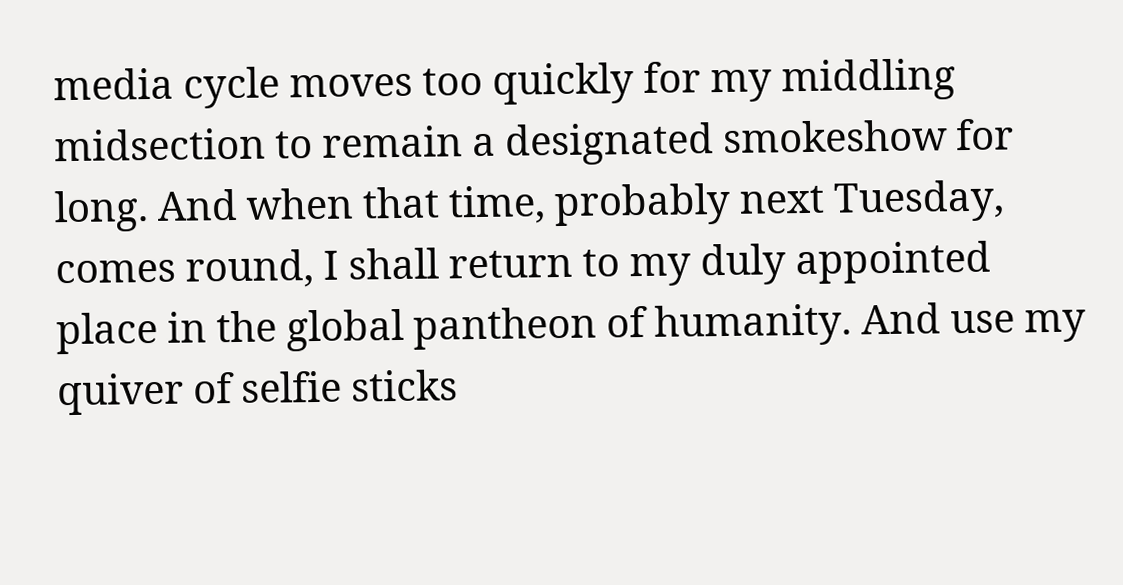media cycle moves too quickly for my middling midsection to remain a designated smokeshow for long. And when that time, probably next Tuesday, comes round, I shall return to my duly appointed place in the global pantheon of humanity. And use my quiver of selfie sticks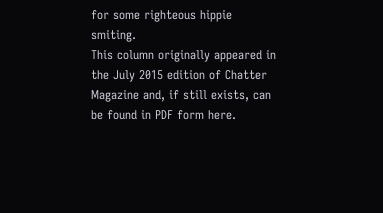for some righteous hippie smiting.
This column originally appeared in the July 2015 edition of Chatter Magazine and, if still exists, can be found in PDF form here.